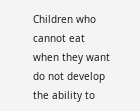Children who cannot eat when they want do not develop the ability to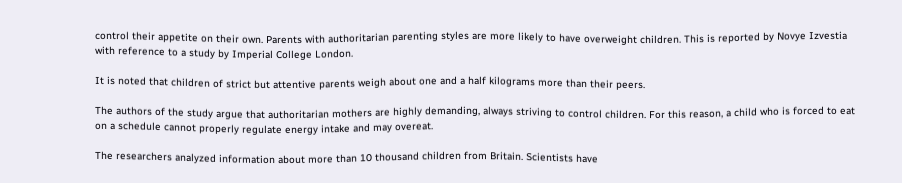control their appetite on their own. Parents with authoritarian parenting styles are more likely to have overweight children. This is reported by Novye Izvestia with reference to a study by Imperial College London.

It is noted that children of strict but attentive parents weigh about one and a half kilograms more than their peers.

The authors of the study argue that authoritarian mothers are highly demanding, always striving to control children. For this reason, a child who is forced to eat on a schedule cannot properly regulate energy intake and may overeat.

The researchers analyzed information about more than 10 thousand children from Britain. Scientists have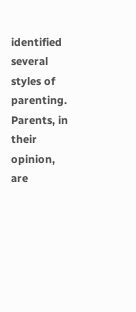identified several styles of parenting. Parents, in their opinion, are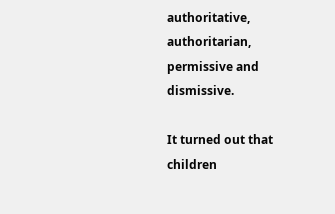authoritative, authoritarian, permissive and dismissive.

It turned out that children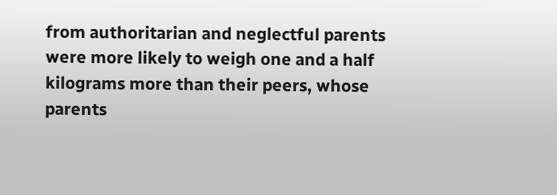from authoritarian and neglectful parents were more likely to weigh one and a half kilograms more than their peers, whose parents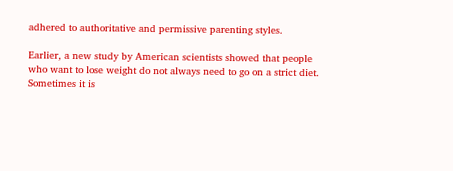adhered to authoritative and permissive parenting styles.

Earlier, a new study by American scientists showed that people who want to lose weight do not always need to go on a strict diet. Sometimes it is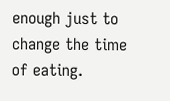enough just to change the time of eating.